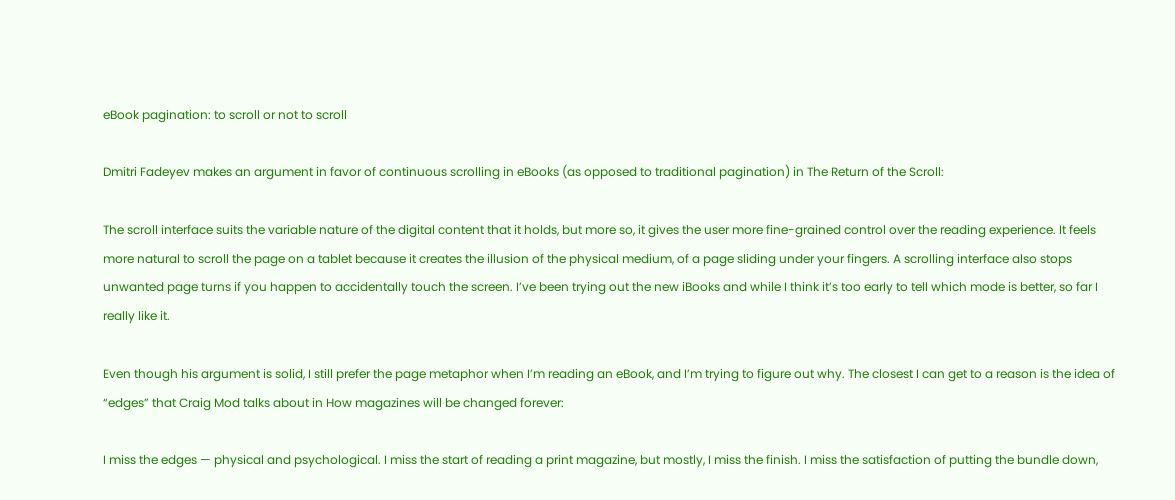eBook pagination: to scroll or not to scroll

Dmitri Fadeyev makes an argument in favor of continuous scrolling in eBooks (as opposed to traditional pagination) in The Return of the Scroll:

The scroll interface suits the variable nature of the digital content that it holds, but more so, it gives the user more fine-grained control over the reading experience. It feels more natural to scroll the page on a tablet because it creates the illusion of the physical medium, of a page sliding under your fingers. A scrolling interface also stops unwanted page turns if you happen to accidentally touch the screen. I’ve been trying out the new iBooks and while I think it’s too early to tell which mode is better, so far I really like it.

Even though his argument is solid, I still prefer the page metaphor when I’m reading an eBook, and I’m trying to figure out why. The closest I can get to a reason is the idea of “edges” that Craig Mod talks about in How magazines will be changed forever:

I miss the edges — physical and psychological. I miss the start of reading a print magazine, but mostly, I miss the finish. I miss the satisfaction of putting the bundle down,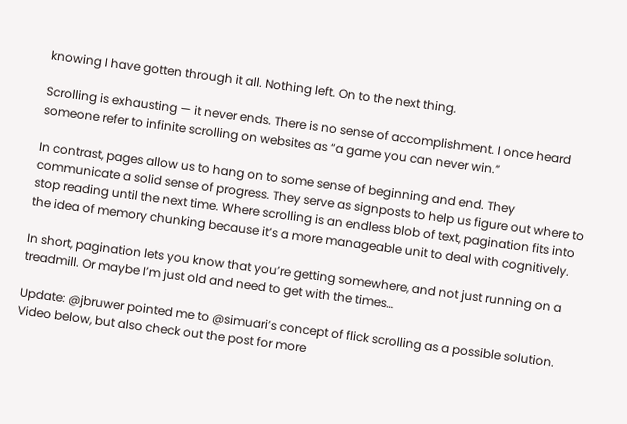knowing I have gotten through it all. Nothing left. On to the next thing.

Scrolling is exhausting — it never ends. There is no sense of accomplishment. I once heard someone refer to infinite scrolling on websites as “a game you can never win.”

In contrast, pages allow us to hang on to some sense of beginning and end. They communicate a solid sense of progress. They serve as signposts to help us figure out where to stop reading until the next time. Where scrolling is an endless blob of text, pagination fits into the idea of memory chunking because it’s a more manageable unit to deal with cognitively.

In short, pagination lets you know that you’re getting somewhere, and not just running on a treadmill. Or maybe I’m just old and need to get with the times…

Update: @jbruwer pointed me to @simuari’s concept of flick scrolling as a possible solution. Video below, but also check out the post for more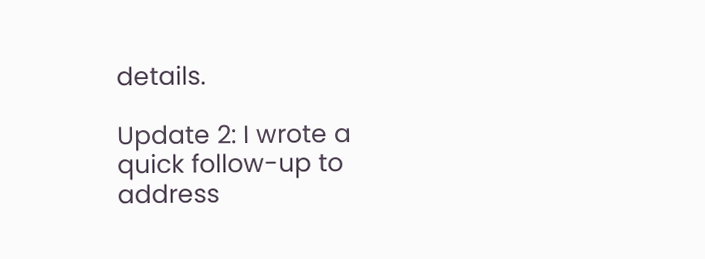details.

Update 2: I wrote a quick follow-up to address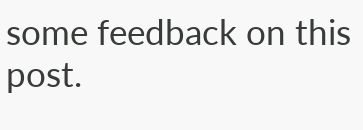some feedback on this post.